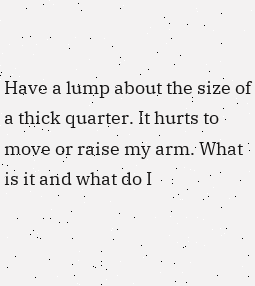Have a lump about the size of a thick quarter. It hurts to move or raise my arm. What is it and what do I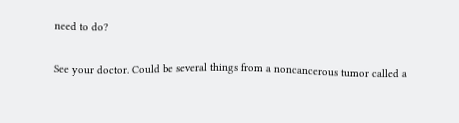need to do?

See your doctor. Could be several things from a noncancerous tumor called a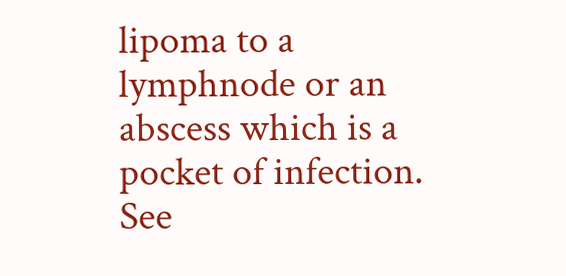lipoma to a lymphnode or an abscess which is a pocket of infection. See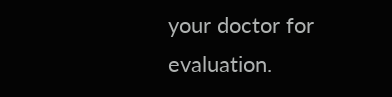your doctor for evaluation.